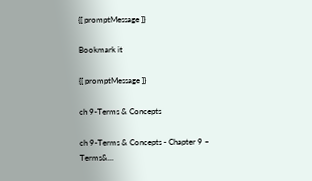{[ promptMessage ]}

Bookmark it

{[ promptMessage ]}

ch 9-Terms & Concepts

ch 9-Terms & Concepts - Chapter 9 – Terms&...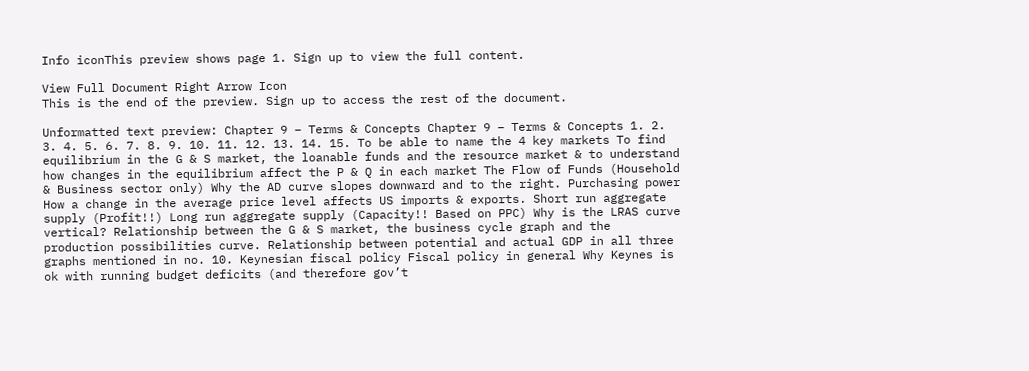Info iconThis preview shows page 1. Sign up to view the full content.

View Full Document Right Arrow Icon
This is the end of the preview. Sign up to access the rest of the document.

Unformatted text preview: Chapter 9 – Terms & Concepts Chapter 9 – Terms & Concepts 1. 2. 3. 4. 5. 6. 7. 8. 9. 10. 11. 12. 13. 14. 15. To be able to name the 4 key markets To find equilibrium in the G & S market, the loanable funds and the resource market & to understand how changes in the equilibrium affect the P & Q in each market The Flow of Funds (Household & Business sector only) Why the AD curve slopes downward and to the right. Purchasing power How a change in the average price level affects US imports & exports. Short run aggregate supply (Profit!!) Long run aggregate supply (Capacity!! Based on PPC) Why is the LRAS curve vertical? Relationship between the G & S market, the business cycle graph and the production possibilities curve. Relationship between potential and actual GDP in all three graphs mentioned in no. 10. Keynesian fiscal policy Fiscal policy in general Why Keynes is ok with running budget deficits (and therefore gov’t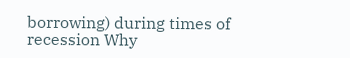borrowing) during times of recession Why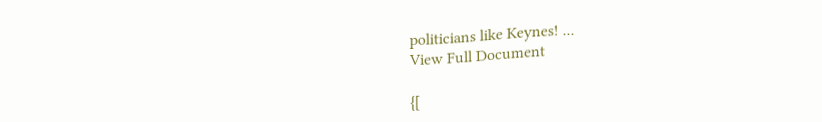politicians like Keynes! ...
View Full Document

{[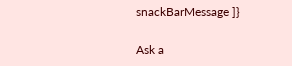snackBarMessage ]}

Ask a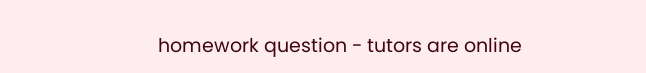homework question - tutors are online